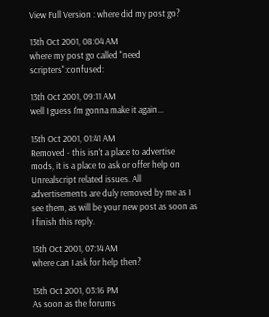View Full Version : where did my post go?

13th Oct 2001, 08:04 AM
where my post go called "need scripters":confused:

13th Oct 2001, 09:11 AM
well I guess I'm gonna make it again...

15th Oct 2001, 01:41 AM
Removed - this isn't a place to advertise mods, it is a place to ask or offer help on Unrealscript related issues. All advertisements are duly removed by me as I see them, as will be your new post as soon as I finish this reply.

15th Oct 2001, 07:14 AM
where can I ask for help then?

15th Oct 2001, 03:16 PM
As soon as the forums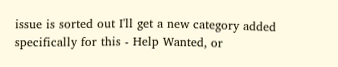issue is sorted out I'll get a new category added specifically for this - Help Wanted, or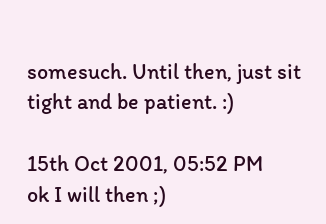somesuch. Until then, just sit tight and be patient. :)

15th Oct 2001, 05:52 PM
ok I will then ;)